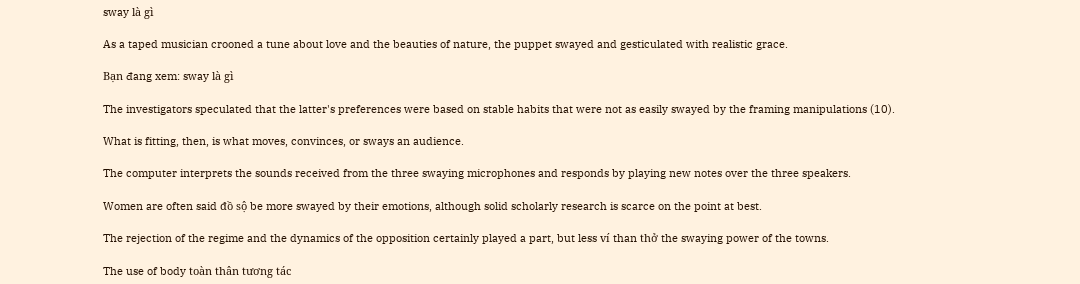sway là gì

As a taped musician crooned a tune about love and the beauties of nature, the puppet swayed and gesticulated with realistic grace.

Bạn đang xem: sway là gì

The investigators speculated that the latter's preferences were based on stable habits that were not as easily swayed by the framing manipulations (10).

What is fitting, then, is what moves, convinces, or sways an audience.

The computer interprets the sounds received from the three swaying microphones and responds by playing new notes over the three speakers.

Women are often said đồ sộ be more swayed by their emotions, although solid scholarly research is scarce on the point at best.

The rejection of the regime and the dynamics of the opposition certainly played a part, but less ví than thở the swaying power of the towns.

The use of body toàn thân tương tác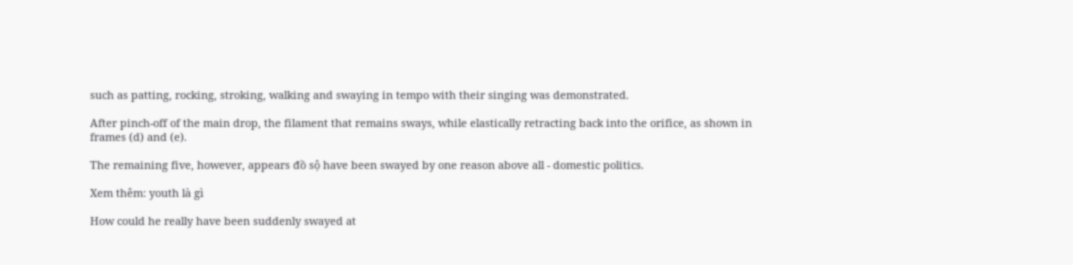such as patting, rocking, stroking, walking and swaying in tempo with their singing was demonstrated.

After pinch-off of the main drop, the filament that remains sways, while elastically retracting back into the orifice, as shown in frames (d) and (e).

The remaining five, however, appears đồ sộ have been swayed by one reason above all - domestic politics.

Xem thêm: youth là gì

How could he really have been suddenly swayed at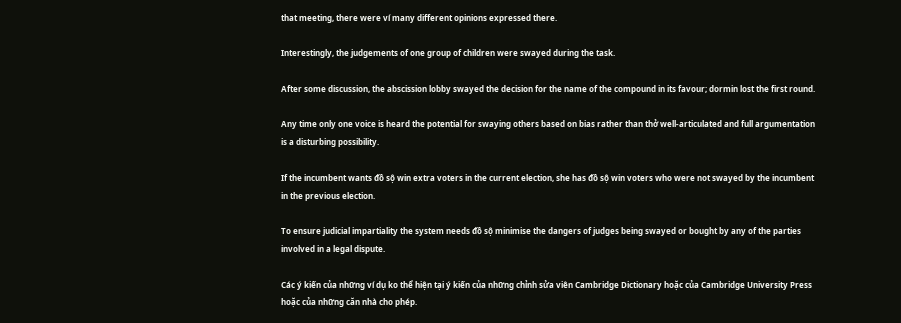that meeting, there were ví many different opinions expressed there.

Interestingly, the judgements of one group of children were swayed during the task.

After some discussion, the abscission lobby swayed the decision for the name of the compound in its favour; dormin lost the first round.

Any time only one voice is heard the potential for swaying others based on bias rather than thở well-articulated and full argumentation is a disturbing possibility.

If the incumbent wants đồ sộ win extra voters in the current election, she has đồ sộ win voters who were not swayed by the incumbent in the previous election.

To ensure judicial impartiality the system needs đồ sộ minimise the dangers of judges being swayed or bought by any of the parties involved in a legal dispute.

Các ý kiến của những ví dụ ko thể hiện tại ý kiến của những chỉnh sửa viên Cambridge Dictionary hoặc của Cambridge University Press hoặc của những căn nhà cho phép.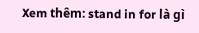Xem thêm: stand in for là gì